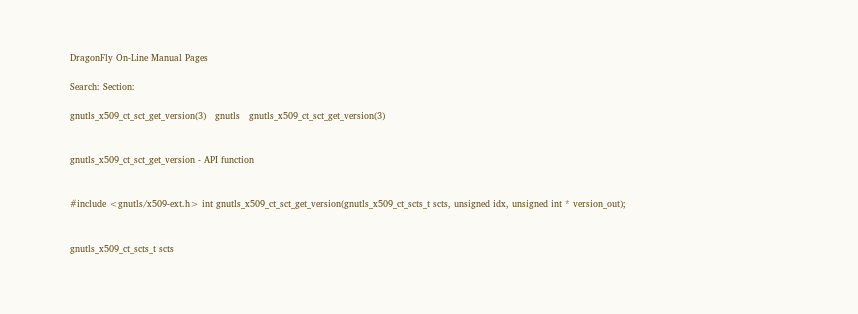DragonFly On-Line Manual Pages

Search: Section:

gnutls_x509_ct_sct_get_version(3)   gnutls   gnutls_x509_ct_sct_get_version(3)


gnutls_x509_ct_sct_get_version - API function


#include <gnutls/x509-ext.h> int gnutls_x509_ct_sct_get_version(gnutls_x509_ct_scts_t scts, unsigned idx, unsigned int * version_out);


gnutls_x509_ct_scts_t scts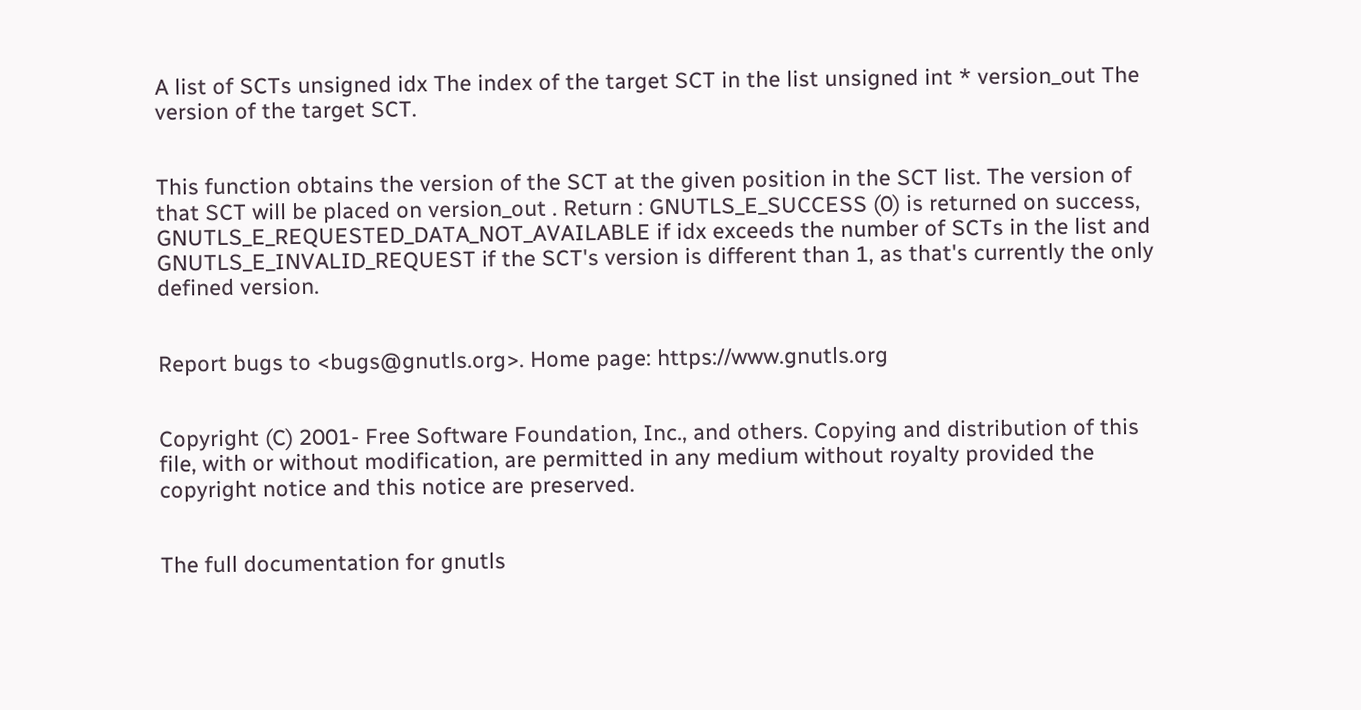A list of SCTs unsigned idx The index of the target SCT in the list unsigned int * version_out The version of the target SCT.


This function obtains the version of the SCT at the given position in the SCT list. The version of that SCT will be placed on version_out . Return : GNUTLS_E_SUCCESS (0) is returned on success, GNUTLS_E_REQUESTED_DATA_NOT_AVAILABLE if idx exceeds the number of SCTs in the list and GNUTLS_E_INVALID_REQUEST if the SCT's version is different than 1, as that's currently the only defined version.


Report bugs to <bugs@gnutls.org>. Home page: https://www.gnutls.org


Copyright (C) 2001- Free Software Foundation, Inc., and others. Copying and distribution of this file, with or without modification, are permitted in any medium without royalty provided the copyright notice and this notice are preserved.


The full documentation for gnutls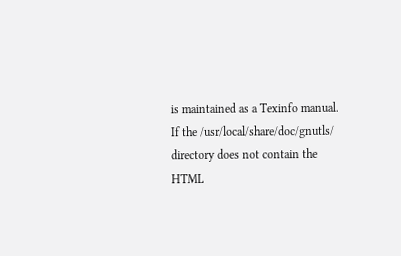is maintained as a Texinfo manual. If the /usr/local/share/doc/gnutls/ directory does not contain the HTML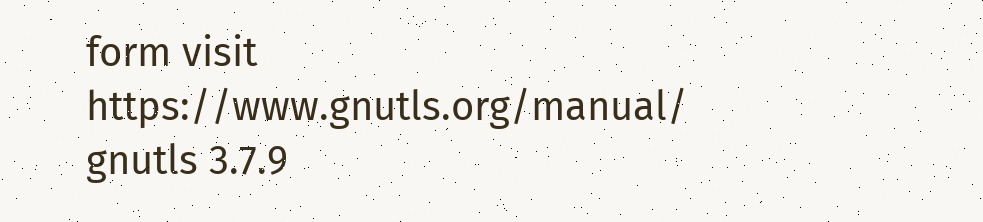form visit https://www.gnutls.org/manual/ gnutls 3.7.9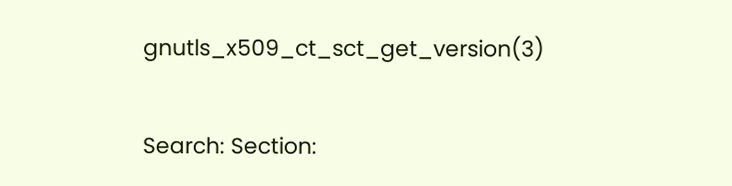gnutls_x509_ct_sct_get_version(3)

Search: Section: